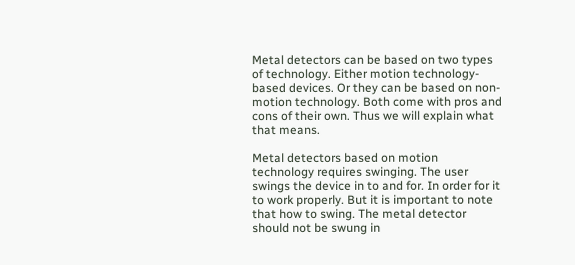Metal detectors can be based on two types of technology. Either motion technology-based devices. Or they can be based on non-motion technology. Both come with pros and cons of their own. Thus we will explain what that means.

Metal detectors based on motion technology requires swinging. The user swings the device in to and for. In order for it to work properly. But it is important to note that how to swing. The metal detector should not be swung in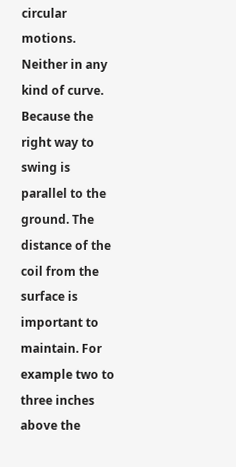circular motions. Neither in any kind of curve. Because the right way to swing is parallel to the ground. The distance of the coil from the surface is important to maintain. For example two to three inches above the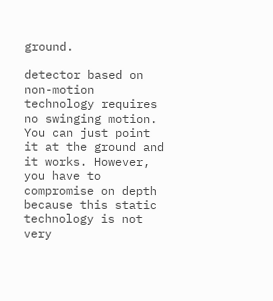ground.

detector based on non-motion technology requires no swinging motion. You can just point it at the ground and it works. However, you have to compromise on depth because this static technology is not very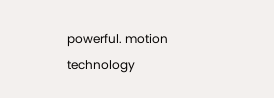powerful. motion technology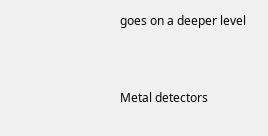goes on a deeper level


Metal detectors